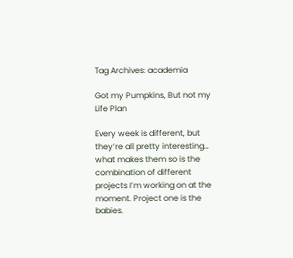Tag Archives: academia

Got my Pumpkins, But not my Life Plan

Every week is different, but they’re all pretty interesting… what makes them so is the combination of different projects I’m working on at the moment. Project one is the babies.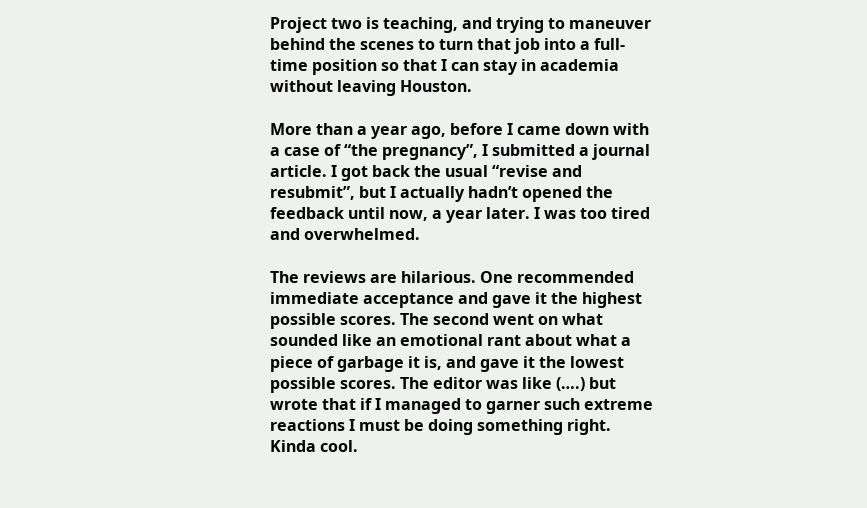Project two is teaching, and trying to maneuver behind the scenes to turn that job into a full-time position so that I can stay in academia without leaving Houston.

More than a year ago, before I came down with a case of “the pregnancy”, I submitted a journal article. I got back the usual “revise and resubmit”, but I actually hadn’t opened the feedback until now, a year later. I was too tired and overwhelmed.

The reviews are hilarious. One recommended immediate acceptance and gave it the highest possible scores. The second went on what sounded like an emotional rant about what a piece of garbage it is, and gave it the lowest possible scores. The editor was like (….) but wrote that if I managed to garner such extreme reactions I must be doing something right. Kinda cool.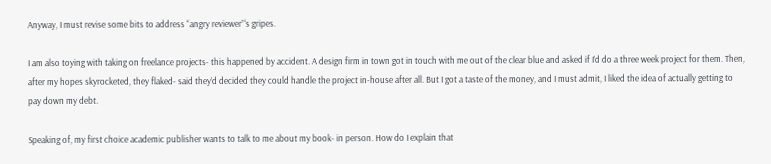Anyway, I must revise some bits to address “angry reviewer”‘s gripes.

I am also toying with taking on freelance projects- this happened by accident. A design firm in town got in touch with me out of the clear blue and asked if I’d do a three week project for them. Then, after my hopes skyrocketed, they flaked- said they’d decided they could handle the project in-house after all. But I got a taste of the money, and I must admit, I liked the idea of actually getting to pay down my debt.

Speaking of, my first choice academic publisher wants to talk to me about my book- in person. How do I explain that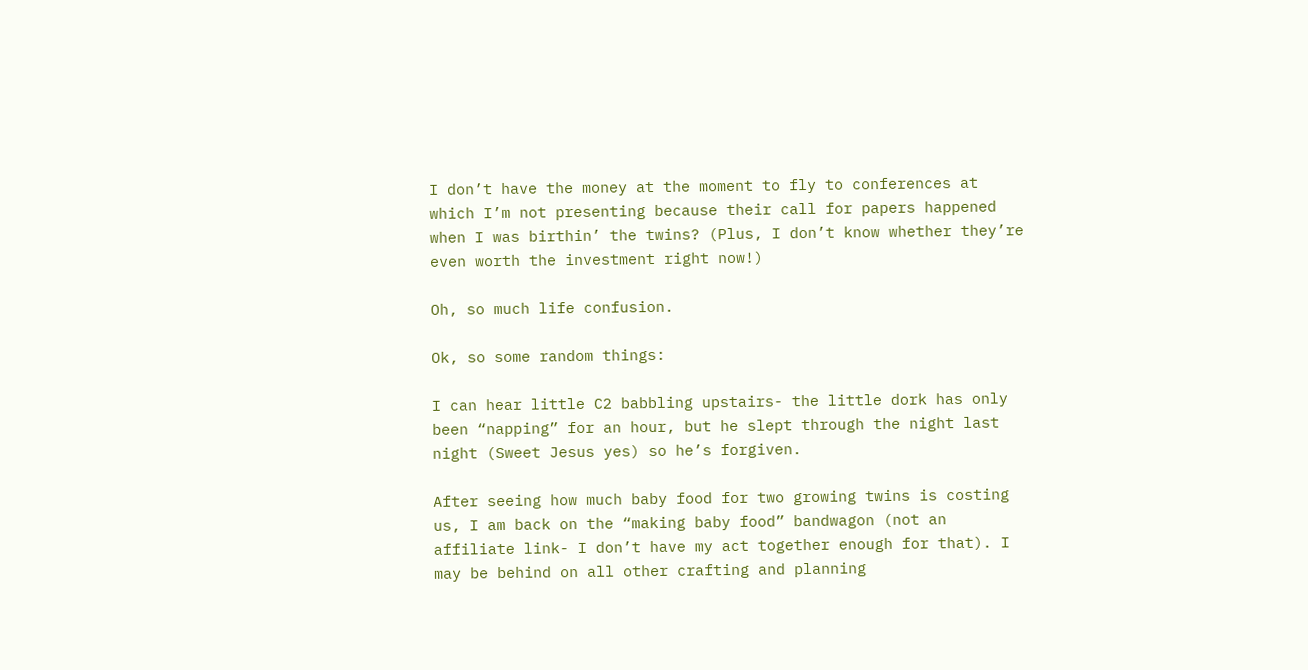I don’t have the money at the moment to fly to conferences at which I’m not presenting because their call for papers happened when I was birthin’ the twins? (Plus, I don’t know whether they’re even worth the investment right now!)

Oh, so much life confusion.

Ok, so some random things:

I can hear little C2 babbling upstairs- the little dork has only been “napping” for an hour, but he slept through the night last night (Sweet Jesus yes) so he’s forgiven.

After seeing how much baby food for two growing twins is costing us, I am back on the “making baby food” bandwagon (not an affiliate link- I don’t have my act together enough for that). I may be behind on all other crafting and planning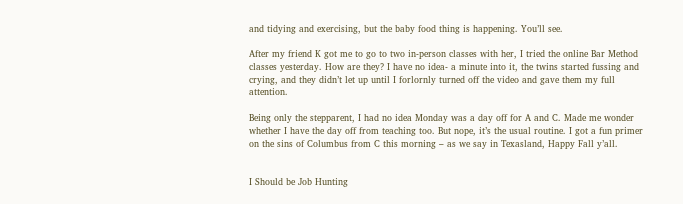and tidying and exercising, but the baby food thing is happening. You’ll see.

After my friend K got me to go to two in-person classes with her, I tried the online Bar Method classes yesterday. How are they? I have no idea- a minute into it, the twins started fussing and crying, and they didn’t let up until I forlornly turned off the video and gave them my full attention.

Being only the stepparent, I had no idea Monday was a day off for A and C. Made me wonder whether I have the day off from teaching too. But nope, it’s the usual routine. I got a fun primer on the sins of Columbus from C this morning – as we say in Texasland, Happy Fall y’all.


I Should be Job Hunting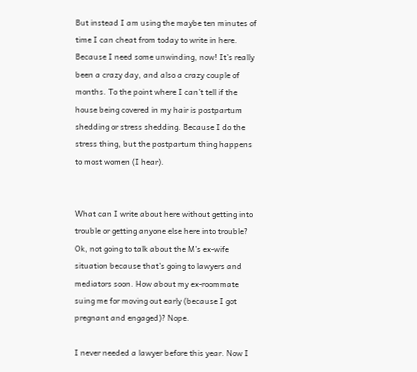But instead I am using the maybe ten minutes of time I can cheat from today to write in here. Because I need some unwinding, now! It’s really been a crazy day, and also a crazy couple of months. To the point where I can’t tell if the house being covered in my hair is postpartum shedding or stress shedding. Because I do the stress thing, but the postpartum thing happens to most women (I hear).


What can I write about here without getting into trouble or getting anyone else here into trouble? Ok, not going to talk about the M’s ex-wife situation because that’s going to lawyers and mediators soon. How about my ex-roommate suing me for moving out early (because I got pregnant and engaged)? Nope.

I never needed a lawyer before this year. Now I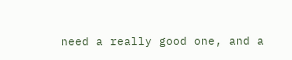need a really good one, and a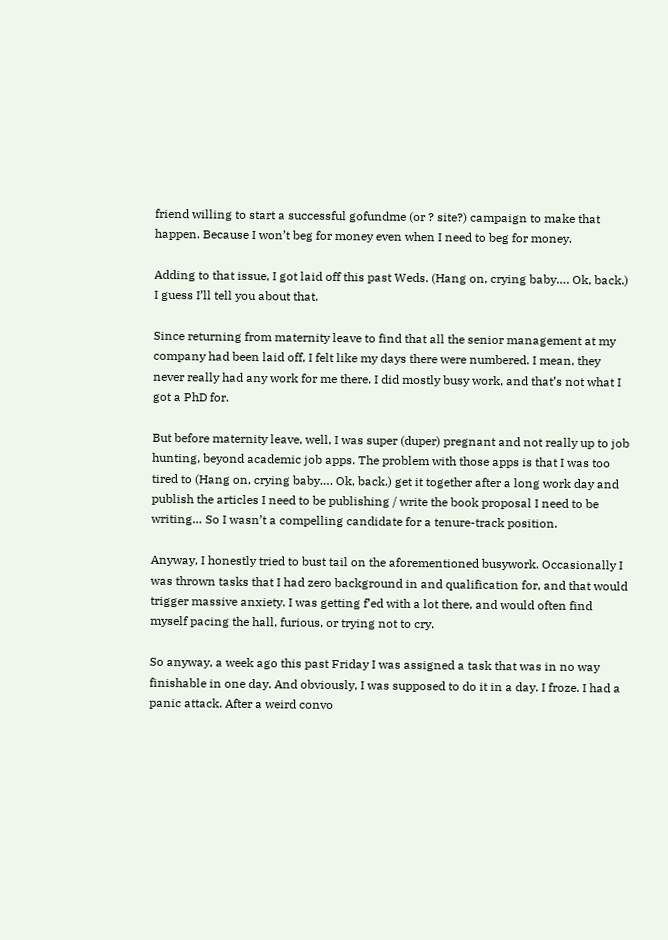friend willing to start a successful gofundme (or ? site?) campaign to make that happen. Because I won’t beg for money even when I need to beg for money.

Adding to that issue, I got laid off this past Weds. (Hang on, crying baby…. Ok, back.) I guess I’ll tell you about that.

Since returning from maternity leave to find that all the senior management at my company had been laid off, I felt like my days there were numbered. I mean, they never really had any work for me there. I did mostly busy work, and that’s not what I got a PhD for.

But before maternity leave, well, I was super (duper) pregnant and not really up to job hunting, beyond academic job apps. The problem with those apps is that I was too tired to (Hang on, crying baby…. Ok, back.) get it together after a long work day and publish the articles I need to be publishing / write the book proposal I need to be writing… So I wasn’t a compelling candidate for a tenure-track position.

Anyway, I honestly tried to bust tail on the aforementioned busywork. Occasionally I was thrown tasks that I had zero background in and qualification for, and that would trigger massive anxiety. I was getting f’ed with a lot there, and would often find myself pacing the hall, furious, or trying not to cry.

So anyway, a week ago this past Friday I was assigned a task that was in no way finishable in one day. And obviously, I was supposed to do it in a day. I froze. I had a panic attack. After a weird convo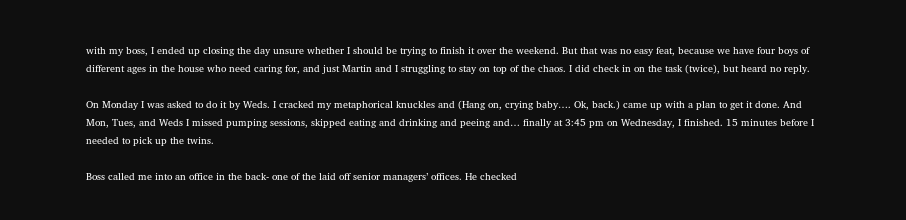with my boss, I ended up closing the day unsure whether I should be trying to finish it over the weekend. But that was no easy feat, because we have four boys of different ages in the house who need caring for, and just Martin and I struggling to stay on top of the chaos. I did check in on the task (twice), but heard no reply.

On Monday I was asked to do it by Weds. I cracked my metaphorical knuckles and (Hang on, crying baby…. Ok, back.) came up with a plan to get it done. And Mon, Tues, and Weds I missed pumping sessions, skipped eating and drinking and peeing and… finally at 3:45 pm on Wednesday, I finished. 15 minutes before I needed to pick up the twins.

Boss called me into an office in the back- one of the laid off senior managers’ offices. He checked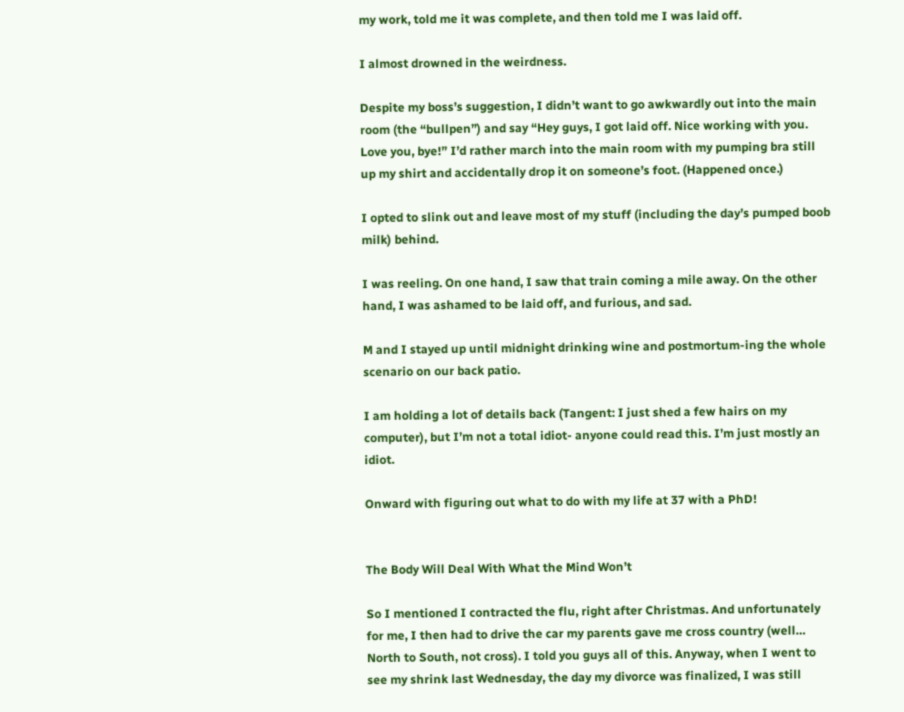my work, told me it was complete, and then told me I was laid off.

I almost drowned in the weirdness.

Despite my boss’s suggestion, I didn’t want to go awkwardly out into the main room (the “bullpen”) and say “Hey guys, I got laid off. Nice working with you. Love you, bye!” I’d rather march into the main room with my pumping bra still up my shirt and accidentally drop it on someone’s foot. (Happened once.)

I opted to slink out and leave most of my stuff (including the day’s pumped boob milk) behind.

I was reeling. On one hand, I saw that train coming a mile away. On the other hand, I was ashamed to be laid off, and furious, and sad.

M and I stayed up until midnight drinking wine and postmortum-ing the whole scenario on our back patio.

I am holding a lot of details back (Tangent: I just shed a few hairs on my computer), but I’m not a total idiot- anyone could read this. I’m just mostly an idiot.

Onward with figuring out what to do with my life at 37 with a PhD!


The Body Will Deal With What the Mind Won’t

So I mentioned I contracted the flu, right after Christmas. And unfortunately for me, I then had to drive the car my parents gave me cross country (well… North to South, not cross). I told you guys all of this. Anyway, when I went to see my shrink last Wednesday, the day my divorce was finalized, I was still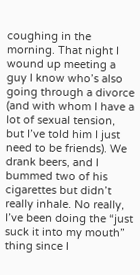coughing in the morning. That night I wound up meeting a guy I know who’s also going through a divorce (and with whom I have a lot of sexual tension, but I’ve told him I just need to be friends). We drank beers, and I bummed two of his cigarettes but didn’t really inhale. No really, I’ve been doing the “just suck it into my mouth” thing since I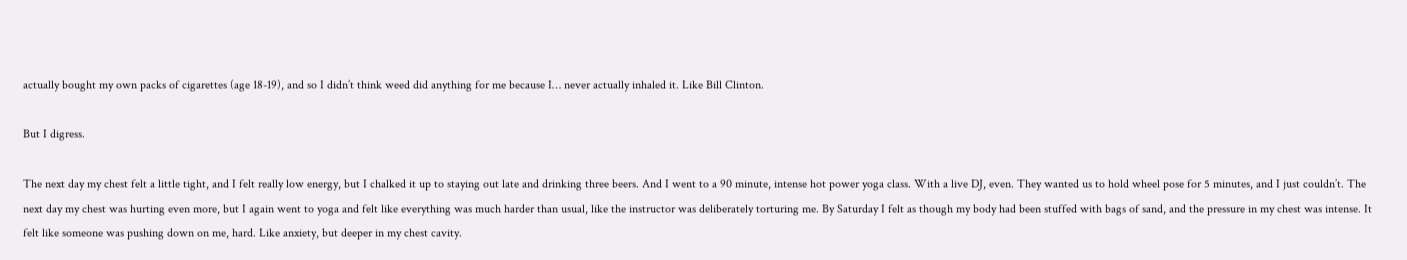actually bought my own packs of cigarettes (age 18-19), and so I didn’t think weed did anything for me because I… never actually inhaled it. Like Bill Clinton.

But I digress.

The next day my chest felt a little tight, and I felt really low energy, but I chalked it up to staying out late and drinking three beers. And I went to a 90 minute, intense hot power yoga class. With a live DJ, even. They wanted us to hold wheel pose for 5 minutes, and I just couldn’t. The next day my chest was hurting even more, but I again went to yoga and felt like everything was much harder than usual, like the instructor was deliberately torturing me. By Saturday I felt as though my body had been stuffed with bags of sand, and the pressure in my chest was intense. It felt like someone was pushing down on me, hard. Like anxiety, but deeper in my chest cavity.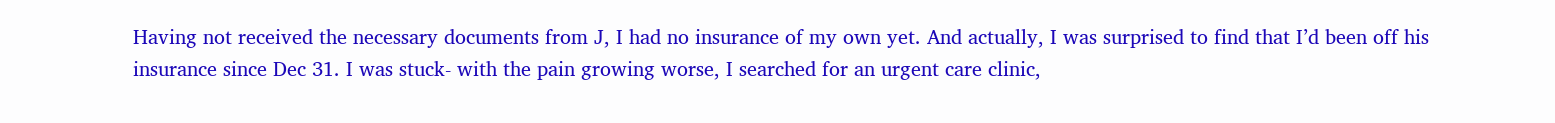Having not received the necessary documents from J, I had no insurance of my own yet. And actually, I was surprised to find that I’d been off his insurance since Dec 31. I was stuck- with the pain growing worse, I searched for an urgent care clinic,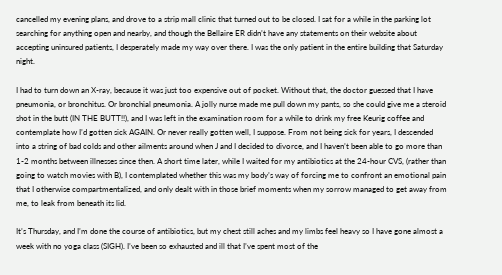cancelled my evening plans, and drove to a strip mall clinic that turned out to be closed. I sat for a while in the parking lot searching for anything open and nearby, and though the Bellaire ER didn’t have any statements on their website about accepting uninsured patients, I desperately made my way over there. I was the only patient in the entire building that Saturday night.

I had to turn down an X-ray, because it was just too expensive out of pocket. Without that, the doctor guessed that I have pneumonia, or bronchitus. Or bronchial pneumonia. A jolly nurse made me pull down my pants, so she could give me a steroid shot in the butt (IN THE BUTT!!), and I was left in the examination room for a while to drink my free Keurig coffee and contemplate how I’d gotten sick AGAIN. Or never really gotten well, I suppose. From not being sick for years, I descended into a string of bad colds and other ailments around when J and I decided to divorce, and I haven’t been able to go more than 1-2 months between illnesses since then. A short time later, while I waited for my antibiotics at the 24-hour CVS, (rather than going to watch movies with B), I contemplated whether this was my body’s way of forcing me to confront an emotional pain that I otherwise compartmentalized, and only dealt with in those brief moments when my sorrow managed to get away from me, to leak from beneath its lid.

It’s Thursday, and I’m done the course of antibiotics, but my chest still aches and my limbs feel heavy so I have gone almost a week with no yoga class (SIGH). I’ve been so exhausted and ill that I’ve spent most of the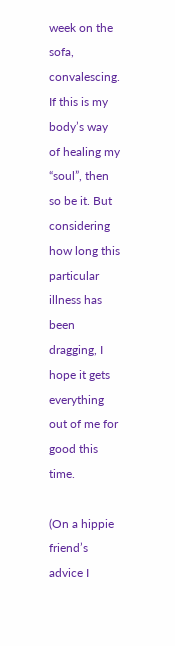week on the sofa, convalescing. If this is my body’s way of healing my “soul”, then so be it. But considering how long this particular illness has been dragging, I hope it gets everything out of me for good this time.

(On a hippie friend’s advice I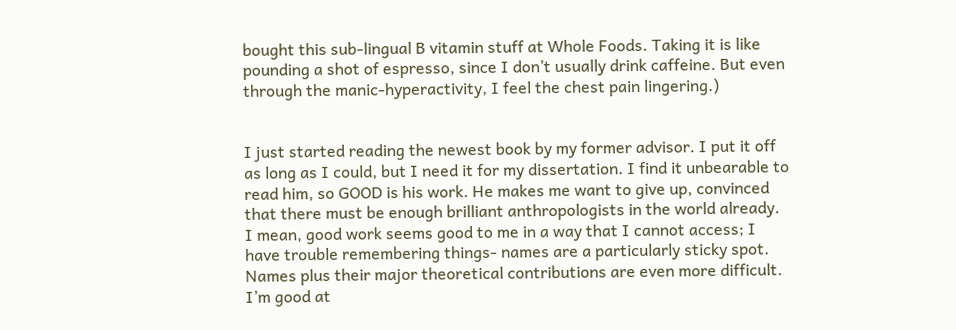bought this sub-lingual B vitamin stuff at Whole Foods. Taking it is like pounding a shot of espresso, since I don’t usually drink caffeine. But even through the manic-hyperactivity, I feel the chest pain lingering.)


I just started reading the newest book by my former advisor. I put it off as long as I could, but I need it for my dissertation. I find it unbearable to read him, so GOOD is his work. He makes me want to give up, convinced that there must be enough brilliant anthropologists in the world already. I mean, good work seems good to me in a way that I cannot access; I have trouble remembering things- names are a particularly sticky spot. Names plus their major theoretical contributions are even more difficult. I’m good at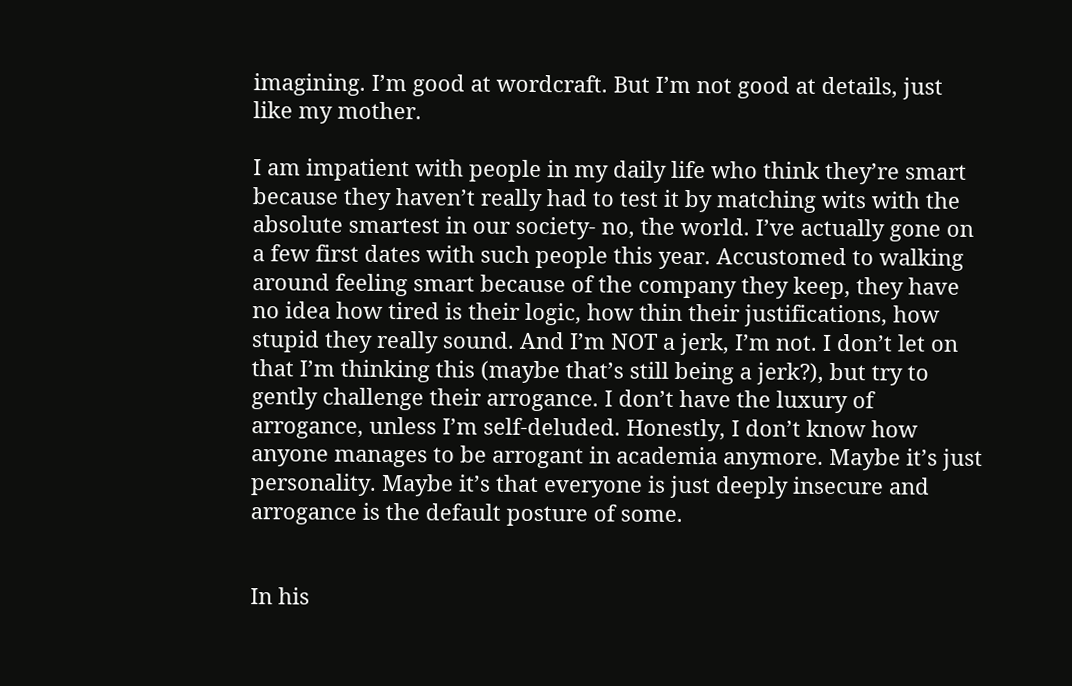imagining. I’m good at wordcraft. But I’m not good at details, just like my mother.

I am impatient with people in my daily life who think they’re smart because they haven’t really had to test it by matching wits with the absolute smartest in our society- no, the world. I’ve actually gone on a few first dates with such people this year. Accustomed to walking around feeling smart because of the company they keep, they have no idea how tired is their logic, how thin their justifications, how stupid they really sound. And I’m NOT a jerk, I’m not. I don’t let on that I’m thinking this (maybe that’s still being a jerk?), but try to gently challenge their arrogance. I don’t have the luxury of arrogance, unless I’m self-deluded. Honestly, I don’t know how anyone manages to be arrogant in academia anymore. Maybe it’s just personality. Maybe it’s that everyone is just deeply insecure and arrogance is the default posture of some.


In his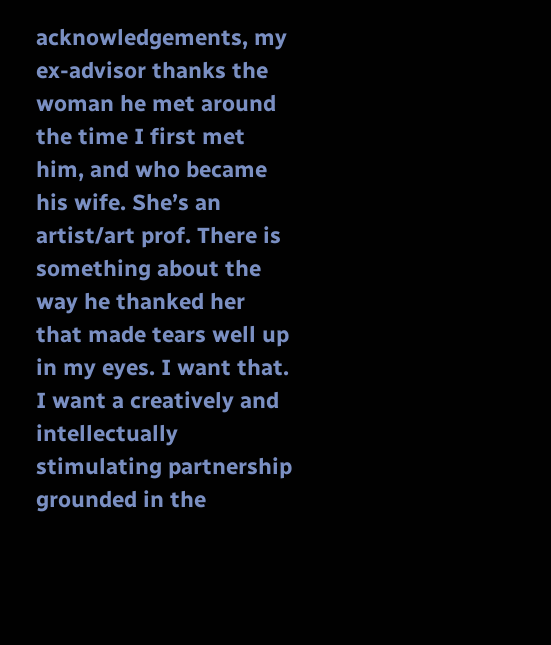acknowledgements, my ex-advisor thanks the woman he met around the time I first met him, and who became his wife. She’s an artist/art prof. There is something about the way he thanked her that made tears well up in my eyes. I want that. I want a creatively and intellectually stimulating partnership grounded in the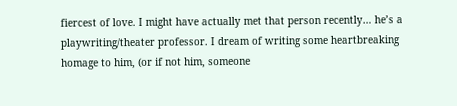fiercest of love. I might have actually met that person recently… he’s a playwriting/theater professor. I dream of writing some heartbreaking homage to him, (or if not him, someone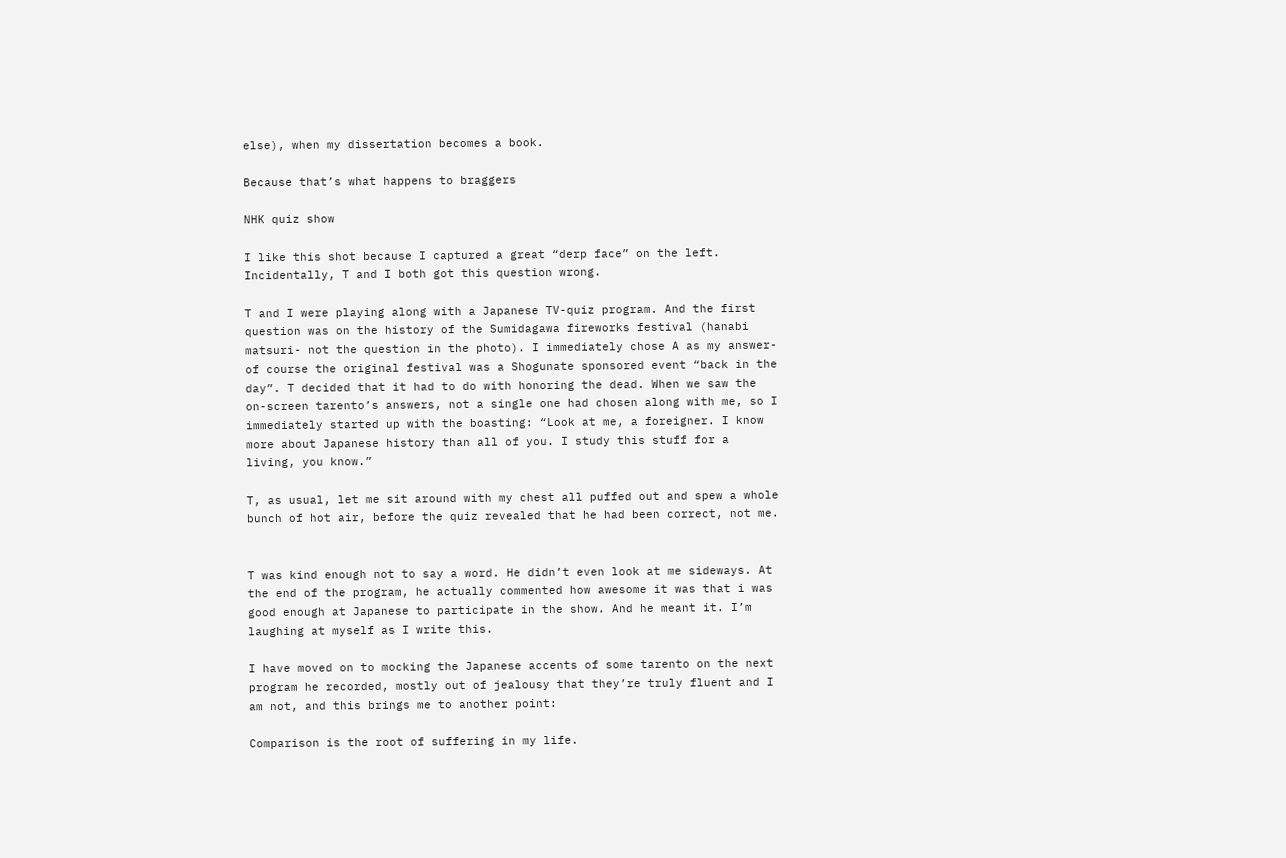else), when my dissertation becomes a book.

Because that’s what happens to braggers

NHK quiz show

I like this shot because I captured a great “derp face” on the left. Incidentally, T and I both got this question wrong.

T and I were playing along with a Japanese TV-quiz program. And the first question was on the history of the Sumidagawa fireworks festival (hanabi matsuri- not the question in the photo). I immediately chose A as my answer- of course the original festival was a Shogunate sponsored event “back in the day”. T decided that it had to do with honoring the dead. When we saw the on-screen tarento’s answers, not a single one had chosen along with me, so I immediately started up with the boasting: “Look at me, a foreigner. I know more about Japanese history than all of you. I study this stuff for a living, you know.”

T, as usual, let me sit around with my chest all puffed out and spew a whole bunch of hot air, before the quiz revealed that he had been correct, not me.


T was kind enough not to say a word. He didn’t even look at me sideways. At the end of the program, he actually commented how awesome it was that i was good enough at Japanese to participate in the show. And he meant it. I’m laughing at myself as I write this.

I have moved on to mocking the Japanese accents of some tarento on the next program he recorded, mostly out of jealousy that they’re truly fluent and I am not, and this brings me to another point:

Comparison is the root of suffering in my life.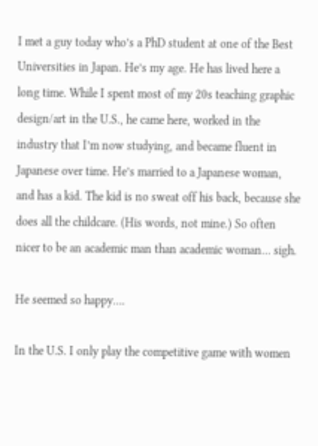I met a guy today who’s a PhD student at one of the Best Universities in Japan. He’s my age. He has lived here a long time. While I spent most of my 20s teaching graphic design/art in the U.S., he came here, worked in the industry that I’m now studying, and became fluent in Japanese over time. He’s married to a Japanese woman, and has a kid. The kid is no sweat off his back, because she does all the childcare. (His words, not mine.) So often nicer to be an academic man than academic woman… sigh.

He seemed so happy….

In the U.S. I only play the competitive game with women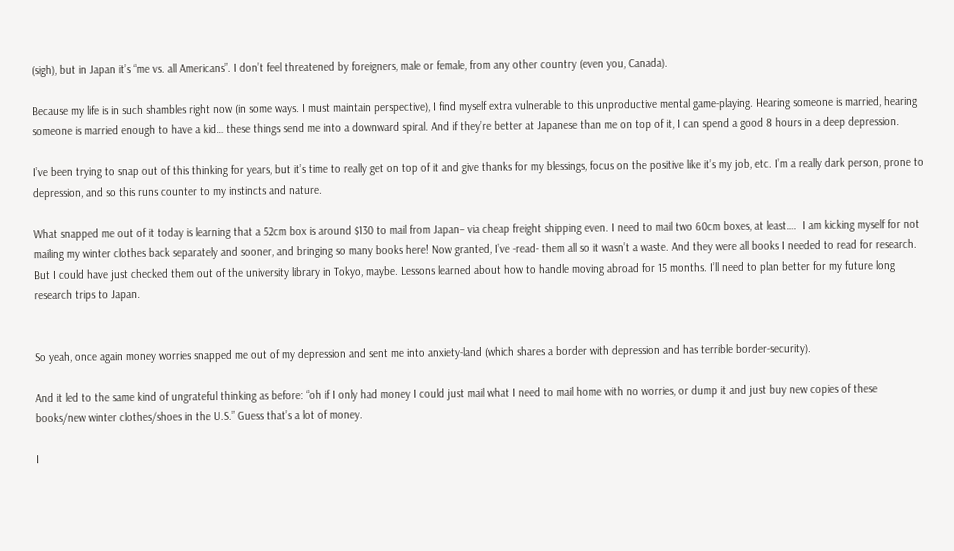(sigh), but in Japan it’s “me vs. all Americans”. I don’t feel threatened by foreigners, male or female, from any other country (even you, Canada).

Because my life is in such shambles right now (in some ways. I must maintain perspective), I find myself extra vulnerable to this unproductive mental game-playing. Hearing someone is married, hearing someone is married enough to have a kid… these things send me into a downward spiral. And if they’re better at Japanese than me on top of it, I can spend a good 8 hours in a deep depression.

I’ve been trying to snap out of this thinking for years, but it’s time to really get on top of it and give thanks for my blessings, focus on the positive like it’s my job, etc. I’m a really dark person, prone to depression, and so this runs counter to my instincts and nature.

What snapped me out of it today is learning that a 52cm box is around $130 to mail from Japan– via cheap freight shipping even. I need to mail two 60cm boxes, at least….  I am kicking myself for not mailing my winter clothes back separately and sooner, and bringing so many books here! Now granted, I’ve -read- them all so it wasn’t a waste. And they were all books I needed to read for research. But I could have just checked them out of the university library in Tokyo, maybe. Lessons learned about how to handle moving abroad for 15 months. I’ll need to plan better for my future long research trips to Japan.


So yeah, once again money worries snapped me out of my depression and sent me into anxiety-land (which shares a border with depression and has terrible border-security).

And it led to the same kind of ungrateful thinking as before: “oh if I only had money I could just mail what I need to mail home with no worries, or dump it and just buy new copies of these books/new winter clothes/shoes in the U.S.” Guess that’s a lot of money.

I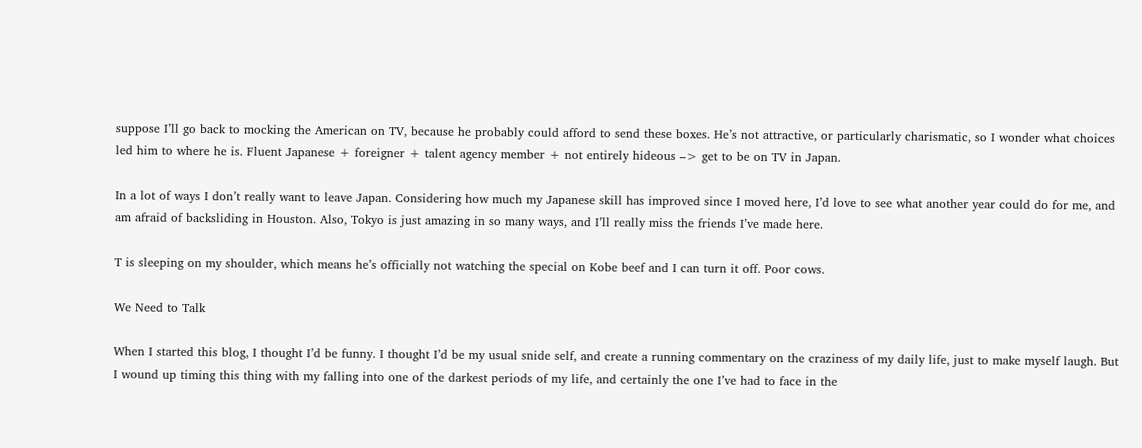suppose I’ll go back to mocking the American on TV, because he probably could afford to send these boxes. He’s not attractive, or particularly charismatic, so I wonder what choices led him to where he is. Fluent Japanese + foreigner + talent agency member + not entirely hideous –> get to be on TV in Japan.

In a lot of ways I don’t really want to leave Japan. Considering how much my Japanese skill has improved since I moved here, I’d love to see what another year could do for me, and am afraid of backsliding in Houston. Also, Tokyo is just amazing in so many ways, and I’ll really miss the friends I’ve made here.

T is sleeping on my shoulder, which means he’s officially not watching the special on Kobe beef and I can turn it off. Poor cows.

We Need to Talk

When I started this blog, I thought I’d be funny. I thought I’d be my usual snide self, and create a running commentary on the craziness of my daily life, just to make myself laugh. But I wound up timing this thing with my falling into one of the darkest periods of my life, and certainly the one I’ve had to face in the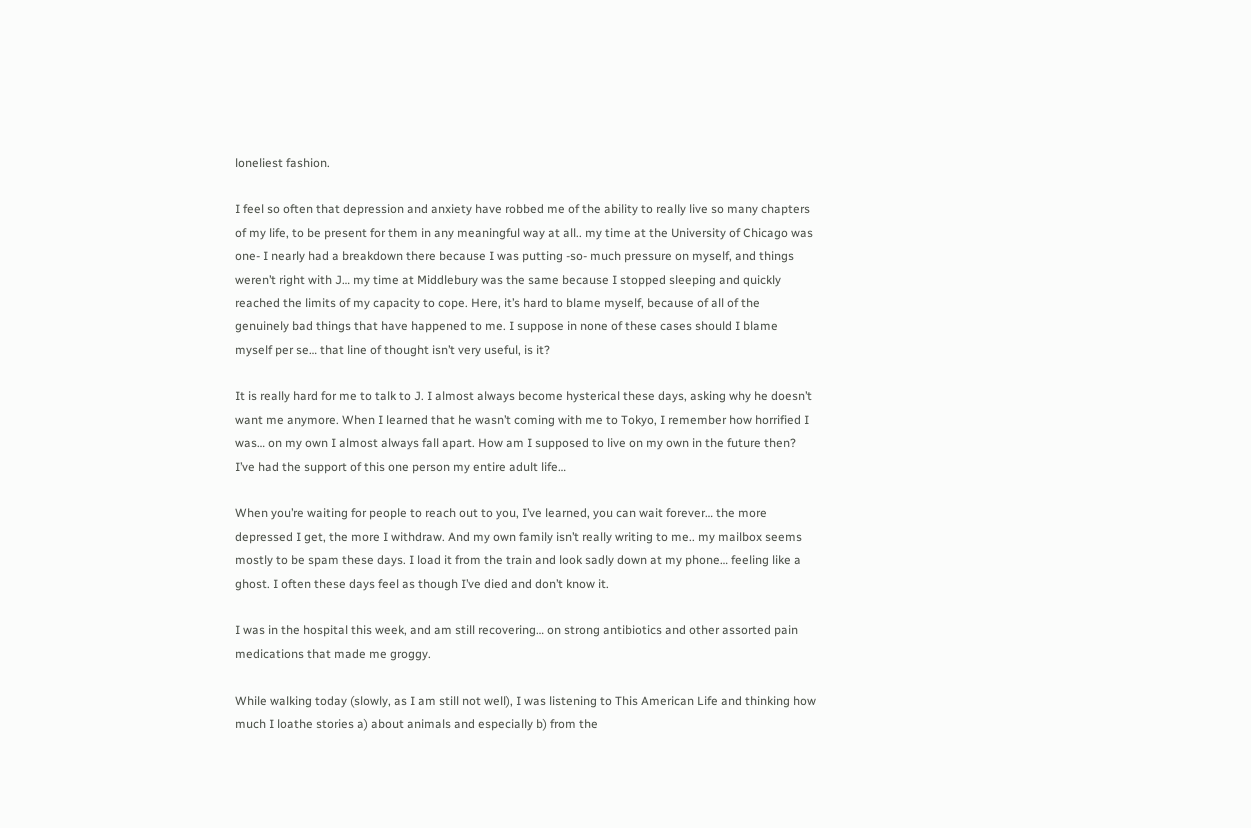loneliest fashion.

I feel so often that depression and anxiety have robbed me of the ability to really live so many chapters of my life, to be present for them in any meaningful way at all.. my time at the University of Chicago was one- I nearly had a breakdown there because I was putting -so- much pressure on myself, and things weren’t right with J… my time at Middlebury was the same because I stopped sleeping and quickly reached the limits of my capacity to cope. Here, it’s hard to blame myself, because of all of the genuinely bad things that have happened to me. I suppose in none of these cases should I blame myself per se… that line of thought isn’t very useful, is it?

It is really hard for me to talk to J. I almost always become hysterical these days, asking why he doesn’t want me anymore. When I learned that he wasn’t coming with me to Tokyo, I remember how horrified I was… on my own I almost always fall apart. How am I supposed to live on my own in the future then? I’ve had the support of this one person my entire adult life…

When you’re waiting for people to reach out to you, I’ve learned, you can wait forever… the more depressed I get, the more I withdraw. And my own family isn’t really writing to me.. my mailbox seems mostly to be spam these days. I load it from the train and look sadly down at my phone… feeling like a ghost. I often these days feel as though I’ve died and don’t know it.

I was in the hospital this week, and am still recovering… on strong antibiotics and other assorted pain medications that made me groggy.

While walking today (slowly, as I am still not well), I was listening to This American Life and thinking how much I loathe stories a) about animals and especially b) from the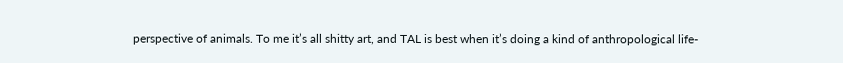perspective of animals. To me it’s all shitty art, and TAL is best when it’s doing a kind of anthropological life-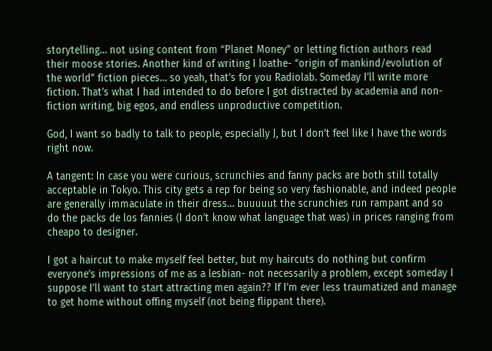storytelling… not using content from “Planet Money” or letting fiction authors read their moose stories. Another kind of writing I loathe- “origin of mankind/evolution of the world” fiction pieces… so yeah, that’s for you Radiolab. Someday I’ll write more fiction. That’s what I had intended to do before I got distracted by academia and non-fiction writing, big egos, and endless unproductive competition.

God, I want so badly to talk to people, especially J, but I don’t feel like I have the words right now.

A tangent: In case you were curious, scrunchies and fanny packs are both still totally acceptable in Tokyo. This city gets a rep for being so very fashionable, and indeed people are generally immaculate in their dress… buuuuut the scrunchies run rampant and so do the packs de los fannies (I don’t know what language that was) in prices ranging from cheapo to designer.

I got a haircut to make myself feel better, but my haircuts do nothing but confirm everyone’s impressions of me as a lesbian- not necessarily a problem, except someday I suppose I’ll want to start attracting men again?? If I’m ever less traumatized and manage to get home without offing myself (not being flippant there).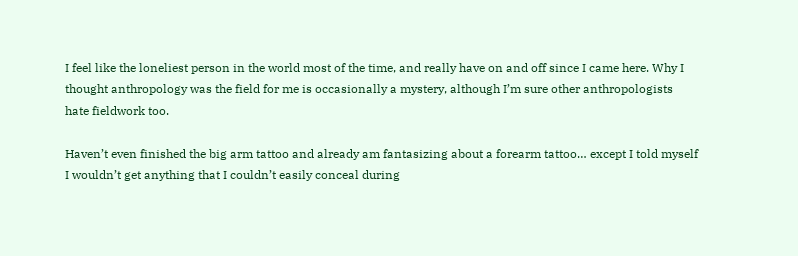I feel like the loneliest person in the world most of the time, and really have on and off since I came here. Why I thought anthropology was the field for me is occasionally a mystery, although I’m sure other anthropologists hate fieldwork too.

Haven’t even finished the big arm tattoo and already am fantasizing about a forearm tattoo… except I told myself I wouldn’t get anything that I couldn’t easily conceal during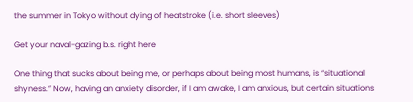the summer in Tokyo without dying of heatstroke (i.e. short sleeves)

Get your naval-gazing b.s. right here

One thing that sucks about being me, or perhaps about being most humans, is “situational shyness.” Now, having an anxiety disorder, if I am awake, I am anxious, but certain situations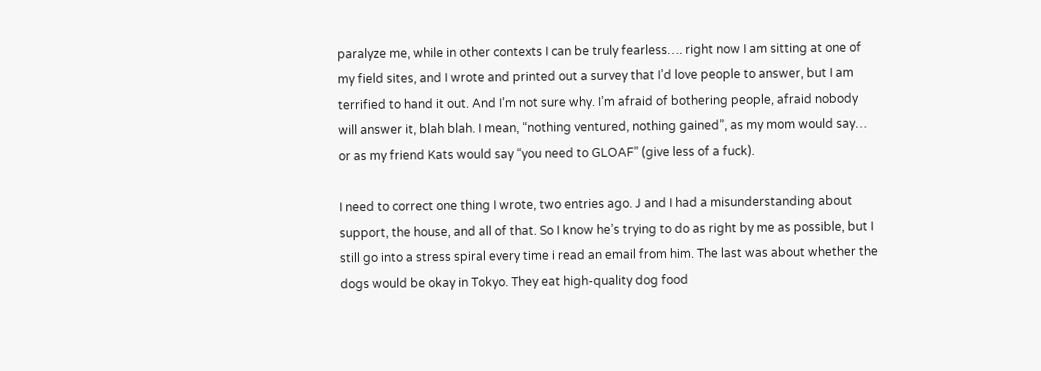paralyze me, while in other contexts I can be truly fearless…. right now I am sitting at one of my field sites, and I wrote and printed out a survey that I’d love people to answer, but I am terrified to hand it out. And I’m not sure why. I’m afraid of bothering people, afraid nobody will answer it, blah blah. I mean, “nothing ventured, nothing gained”, as my mom would say… or as my friend Kats would say “you need to GLOAF” (give less of a fuck).

I need to correct one thing I wrote, two entries ago. J and I had a misunderstanding about support, the house, and all of that. So I know he’s trying to do as right by me as possible, but I still go into a stress spiral every time i read an email from him. The last was about whether the dogs would be okay in Tokyo. They eat high-quality dog food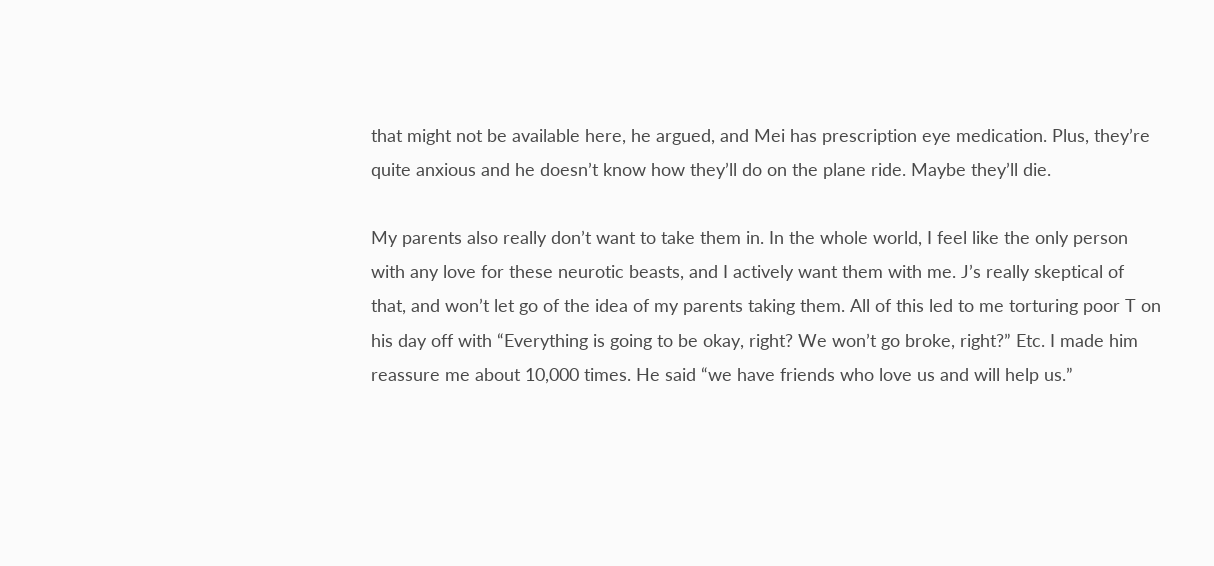that might not be available here, he argued, and Mei has prescription eye medication. Plus, they’re quite anxious and he doesn’t know how they’ll do on the plane ride. Maybe they’ll die.

My parents also really don’t want to take them in. In the whole world, I feel like the only person with any love for these neurotic beasts, and I actively want them with me. J’s really skeptical of that, and won’t let go of the idea of my parents taking them. All of this led to me torturing poor T on his day off with “Everything is going to be okay, right? We won’t go broke, right?” Etc. I made him reassure me about 10,000 times. He said “we have friends who love us and will help us.”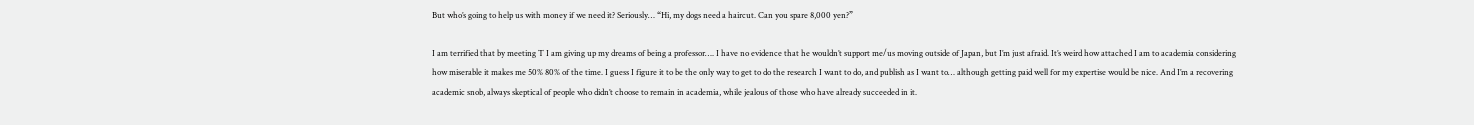But who’s going to help us with money if we need it? Seriously… “Hi, my dogs need a haircut. Can you spare 8,000 yen?”

I am terrified that by meeting T I am giving up my dreams of being a professor…. I have no evidence that he wouldn’t support me/us moving outside of Japan, but I’m just afraid. It’s weird how attached I am to academia considering how miserable it makes me 50% 80% of the time. I guess I figure it to be the only way to get to do the research I want to do, and publish as I want to… although getting paid well for my expertise would be nice. And I’m a recovering academic snob, always skeptical of people who didn’t choose to remain in academia, while jealous of those who have already succeeded in it.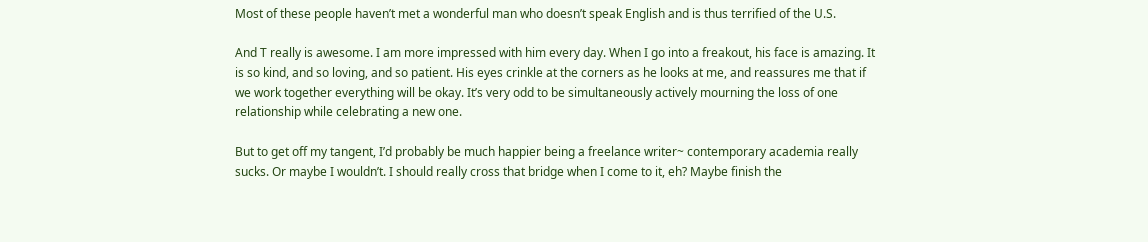Most of these people haven’t met a wonderful man who doesn’t speak English and is thus terrified of the U.S.

And T really is awesome. I am more impressed with him every day. When I go into a freakout, his face is amazing. It is so kind, and so loving, and so patient. His eyes crinkle at the corners as he looks at me, and reassures me that if we work together everything will be okay. It’s very odd to be simultaneously actively mourning the loss of one relationship while celebrating a new one.

But to get off my tangent, I’d probably be much happier being a freelance writer~ contemporary academia really sucks. Or maybe I wouldn’t. I should really cross that bridge when I come to it, eh? Maybe finish the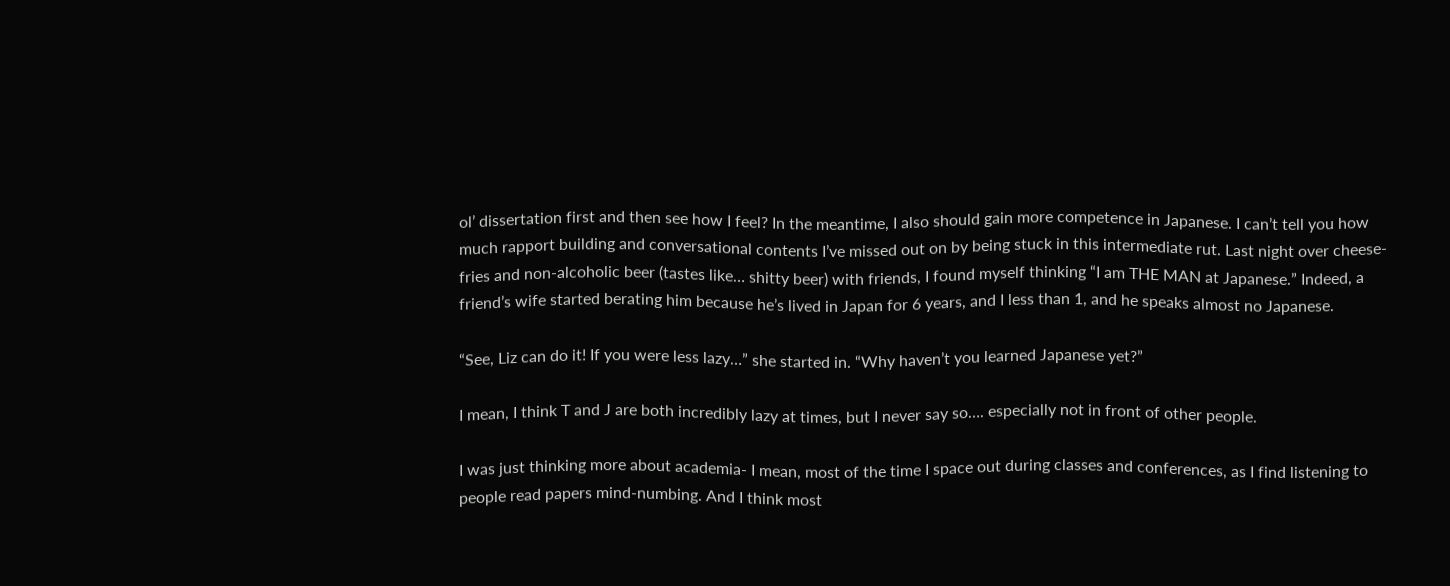ol’ dissertation first and then see how I feel? In the meantime, I also should gain more competence in Japanese. I can’t tell you how much rapport building and conversational contents I’ve missed out on by being stuck in this intermediate rut. Last night over cheese-fries and non-alcoholic beer (tastes like… shitty beer) with friends, I found myself thinking “I am THE MAN at Japanese.” Indeed, a friend’s wife started berating him because he’s lived in Japan for 6 years, and I less than 1, and he speaks almost no Japanese.

“See, Liz can do it! If you were less lazy…” she started in. “Why haven’t you learned Japanese yet?”

I mean, I think T and J are both incredibly lazy at times, but I never say so…. especially not in front of other people.

I was just thinking more about academia- I mean, most of the time I space out during classes and conferences, as I find listening to people read papers mind-numbing. And I think most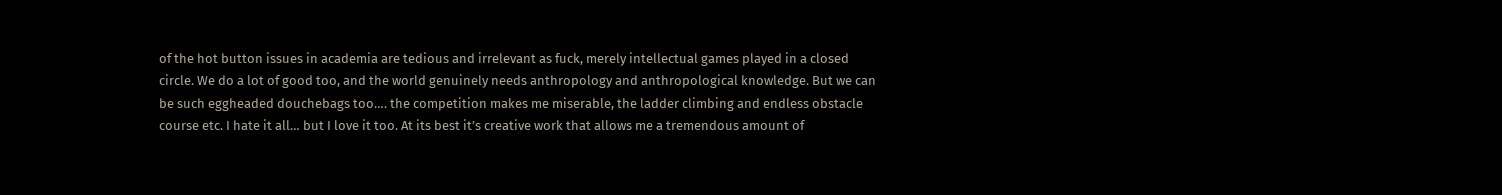of the hot button issues in academia are tedious and irrelevant as fuck, merely intellectual games played in a closed circle. We do a lot of good too, and the world genuinely needs anthropology and anthropological knowledge. But we can be such eggheaded douchebags too…. the competition makes me miserable, the ladder climbing and endless obstacle course etc. I hate it all… but I love it too. At its best it’s creative work that allows me a tremendous amount of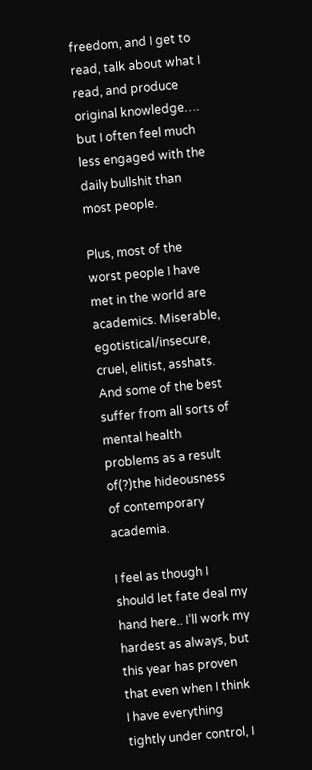freedom, and I get to read, talk about what I read, and produce original knowledge…. but I often feel much less engaged with the daily bullshit than most people.

Plus, most of the worst people I have met in the world are academics. Miserable, egotistical/insecure, cruel, elitist, asshats. And some of the best suffer from all sorts of mental health problems as a result of(?)the hideousness of contemporary academia.

I feel as though I should let fate deal my hand here.. I’ll work my hardest as always, but this year has proven that even when I think I have everything tightly under control, I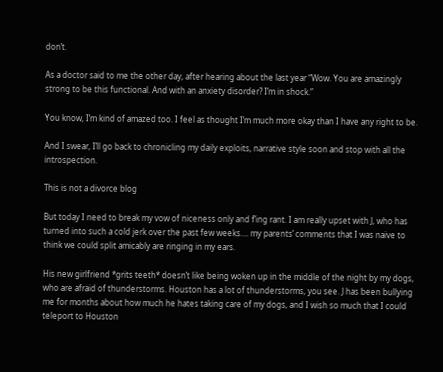don’t.

As a doctor said to me the other day, after hearing about the last year “Wow. You are amazingly strong to be this functional. And with an anxiety disorder? I’m in shock.”

You know, I’m kind of amazed too. I feel as thought I’m much more okay than I have any right to be.

And I swear, I’ll go back to chronicling my daily exploits, narrative style soon and stop with all the introspection.

This is not a divorce blog

But today I need to break my vow of niceness only and f’ing rant. I am really upset with J, who has turned into such a cold jerk over the past few weeks…. my parents’ comments that I was naive to think we could split amicably are ringing in my ears.

His new girlfriend *grits teeth* doesn’t like being woken up in the middle of the night by my dogs, who are afraid of thunderstorms. Houston has a lot of thunderstorms, you see. J has been bullying me for months about how much he hates taking care of my dogs, and I wish so much that I could teleport to Houston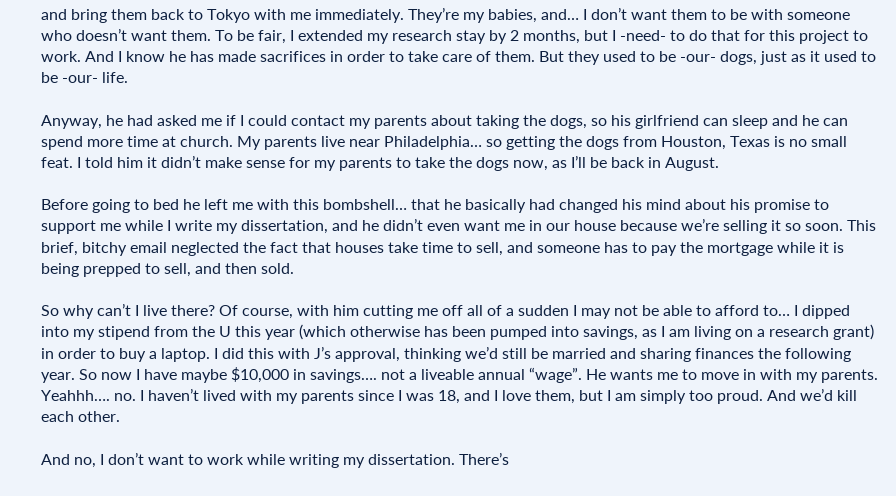and bring them back to Tokyo with me immediately. They’re my babies, and… I don’t want them to be with someone who doesn’t want them. To be fair, I extended my research stay by 2 months, but I -need- to do that for this project to work. And I know he has made sacrifices in order to take care of them. But they used to be -our- dogs, just as it used to be -our- life.

Anyway, he had asked me if I could contact my parents about taking the dogs, so his girlfriend can sleep and he can spend more time at church. My parents live near Philadelphia… so getting the dogs from Houston, Texas is no small feat. I told him it didn’t make sense for my parents to take the dogs now, as I’ll be back in August.

Before going to bed he left me with this bombshell… that he basically had changed his mind about his promise to support me while I write my dissertation, and he didn’t even want me in our house because we’re selling it so soon. This brief, bitchy email neglected the fact that houses take time to sell, and someone has to pay the mortgage while it is being prepped to sell, and then sold.

So why can’t I live there? Of course, with him cutting me off all of a sudden I may not be able to afford to… I dipped into my stipend from the U this year (which otherwise has been pumped into savings, as I am living on a research grant) in order to buy a laptop. I did this with J’s approval, thinking we’d still be married and sharing finances the following year. So now I have maybe $10,000 in savings…. not a liveable annual “wage”. He wants me to move in with my parents. Yeahhh…. no. I haven’t lived with my parents since I was 18, and I love them, but I am simply too proud. And we’d kill each other.

And no, I don’t want to work while writing my dissertation. There’s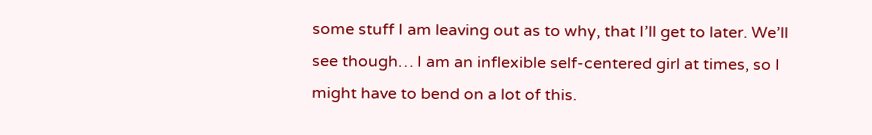some stuff I am leaving out as to why, that I’ll get to later. We’ll see though… I am an inflexible self-centered girl at times, so I might have to bend on a lot of this.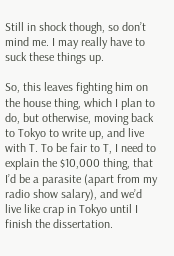Still in shock though, so don’t mind me. I may really have to suck these things up.

So, this leaves fighting him on the house thing, which I plan to do, but otherwise, moving back to Tokyo to write up, and live with T. To be fair to T, I need to explain the $10,000 thing, that I’d be a parasite (apart from my radio show salary), and we’d live like crap in Tokyo until I finish the dissertation.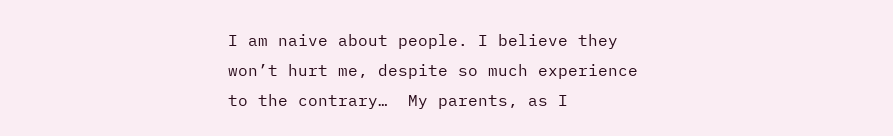I am naive about people. I believe they won’t hurt me, despite so much experience to the contrary…  My parents, as I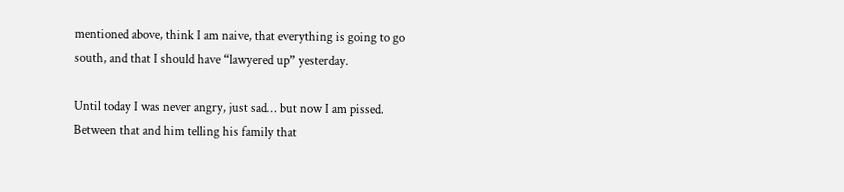mentioned above, think I am naive, that everything is going to go south, and that I should have “lawyered up” yesterday.

Until today I was never angry, just sad… but now I am pissed. Between that and him telling his family that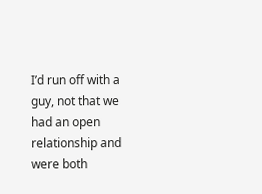I’d run off with a guy, not that we had an open relationship and were both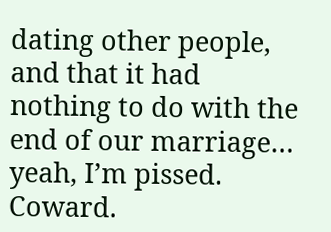dating other people, and that it had nothing to do with the end of our marriage… yeah, I’m pissed. Coward.